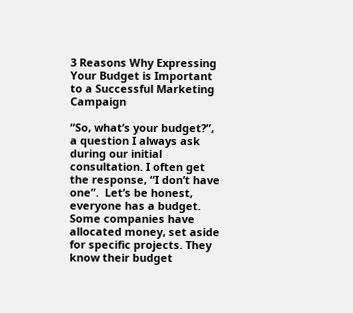3 Reasons Why Expressing Your Budget is Important to a Successful Marketing Campaign

“So, what’s your budget?”,  a question I always ask during our initial consultation. I often get the response, “I don’t have one”.  Let’s be honest, everyone has a budget. Some companies have allocated money, set aside for specific projects. They know their budget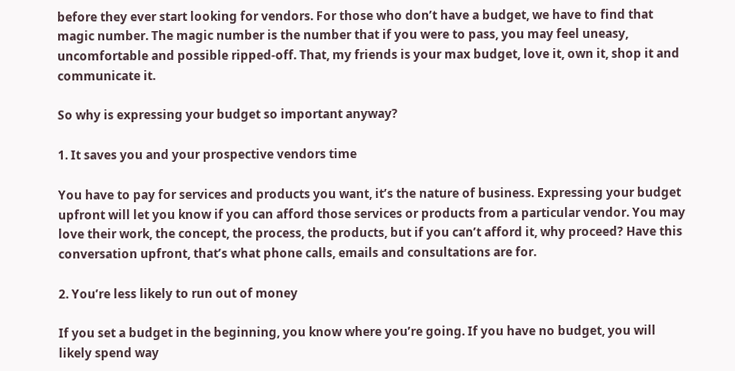before they ever start looking for vendors. For those who don’t have a budget, we have to find that magic number. The magic number is the number that if you were to pass, you may feel uneasy, uncomfortable and possible ripped-off. That, my friends is your max budget, love it, own it, shop it and communicate it.

So why is expressing your budget so important anyway?

1. It saves you and your prospective vendors time

You have to pay for services and products you want, it’s the nature of business. Expressing your budget upfront will let you know if you can afford those services or products from a particular vendor. You may love their work, the concept, the process, the products, but if you can’t afford it, why proceed? Have this conversation upfront, that’s what phone calls, emails and consultations are for.

2. You’re less likely to run out of money

If you set a budget in the beginning, you know where you’re going. If you have no budget, you will likely spend way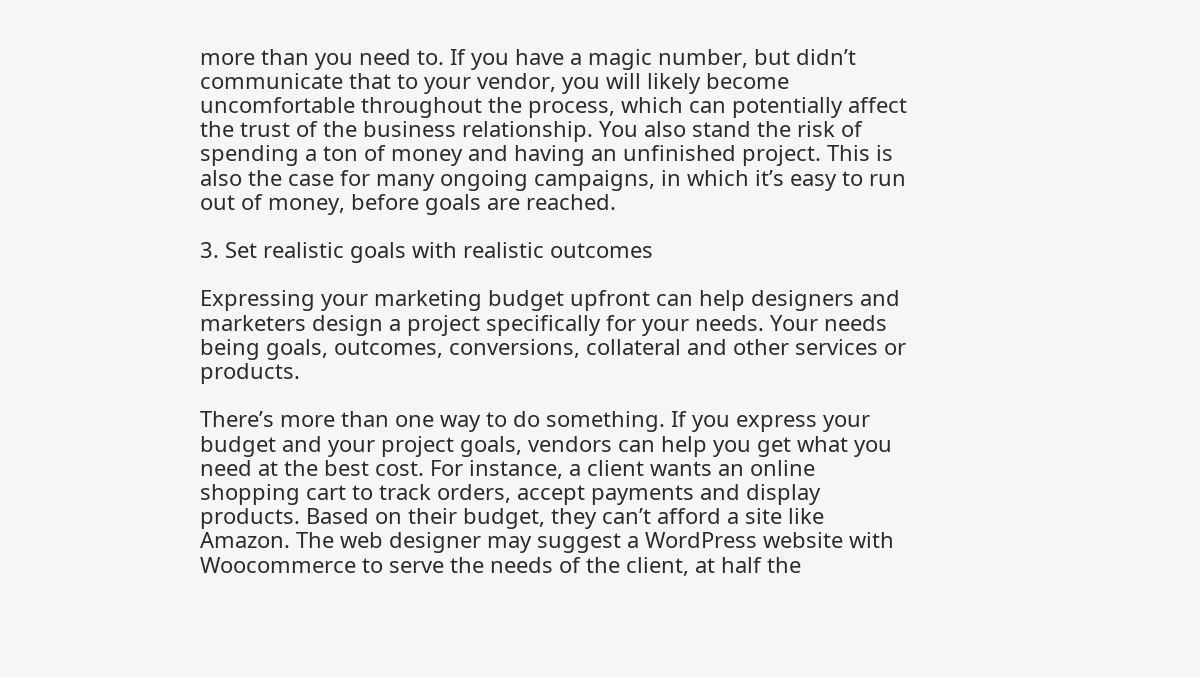more than you need to. If you have a magic number, but didn’t communicate that to your vendor, you will likely become uncomfortable throughout the process, which can potentially affect the trust of the business relationship. You also stand the risk of spending a ton of money and having an unfinished project. This is also the case for many ongoing campaigns, in which it’s easy to run out of money, before goals are reached.

3. Set realistic goals with realistic outcomes

Expressing your marketing budget upfront can help designers and marketers design a project specifically for your needs. Your needs being goals, outcomes, conversions, collateral and other services or products.

There’s more than one way to do something. If you express your budget and your project goals, vendors can help you get what you need at the best cost. For instance, a client wants an online shopping cart to track orders, accept payments and display products. Based on their budget, they can’t afford a site like Amazon. The web designer may suggest a WordPress website with Woocommerce to serve the needs of the client, at half the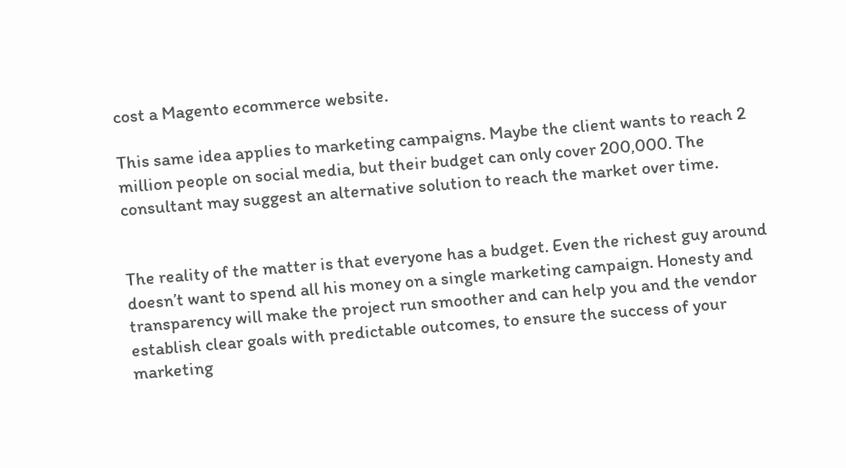cost a Magento ecommerce website.

This same idea applies to marketing campaigns. Maybe the client wants to reach 2 million people on social media, but their budget can only cover 200,000. The consultant may suggest an alternative solution to reach the market over time.


The reality of the matter is that everyone has a budget. Even the richest guy around doesn’t want to spend all his money on a single marketing campaign. Honesty and transparency will make the project run smoother and can help you and the vendor establish clear goals with predictable outcomes, to ensure the success of your marketing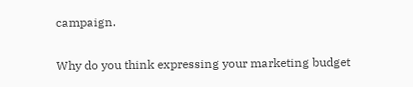campaign.

Why do you think expressing your marketing budget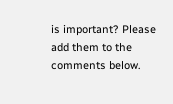is important? Please add them to the comments below.